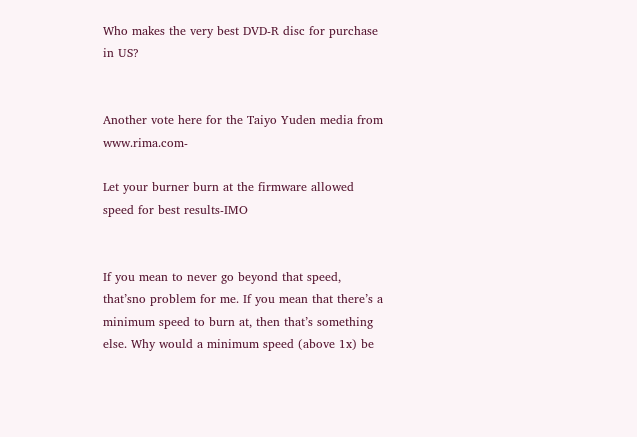Who makes the very best DVD-R disc for purchase in US?


Another vote here for the Taiyo Yuden media from www.rima.com-

Let your burner burn at the firmware allowed speed for best results-IMO


If you mean to never go beyond that speed, that’sno problem for me. If you mean that there’s a minimum speed to burn at, then that’s something else. Why would a minimum speed (above 1x) be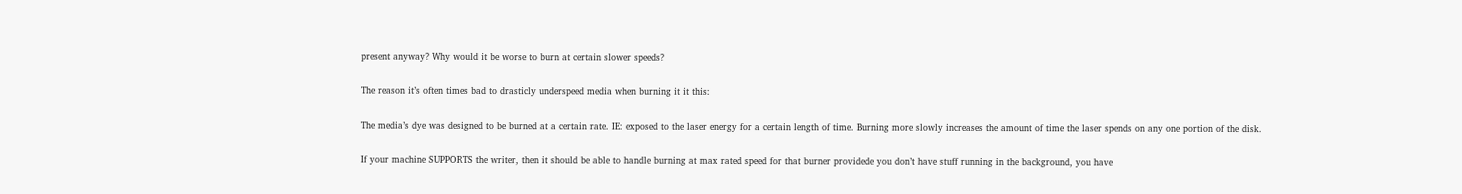present anyway? Why would it be worse to burn at certain slower speeds?

The reason it’s often times bad to drasticly underspeed media when burning it it this:

The media’s dye was designed to be burned at a certain rate. IE: exposed to the laser energy for a certain length of time. Burning more slowly increases the amount of time the laser spends on any one portion of the disk.

If your machine SUPPORTS the writer, then it should be able to handle burning at max rated speed for that burner providede you don’t have stuff running in the background, you have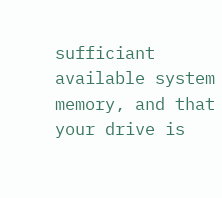sufficiant available system memory, and that your drive is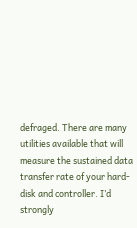defraged. There are many utilities available that will measure the sustained data transfer rate of your hard-disk and controller. I’d strongly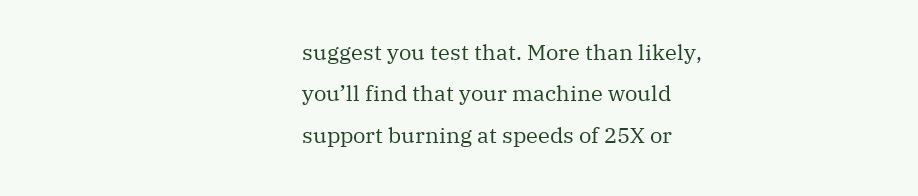suggest you test that. More than likely, you’ll find that your machine would support burning at speeds of 25X or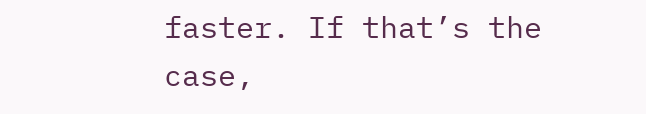faster. If that’s the case,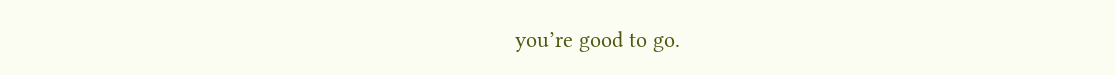you’re good to go.